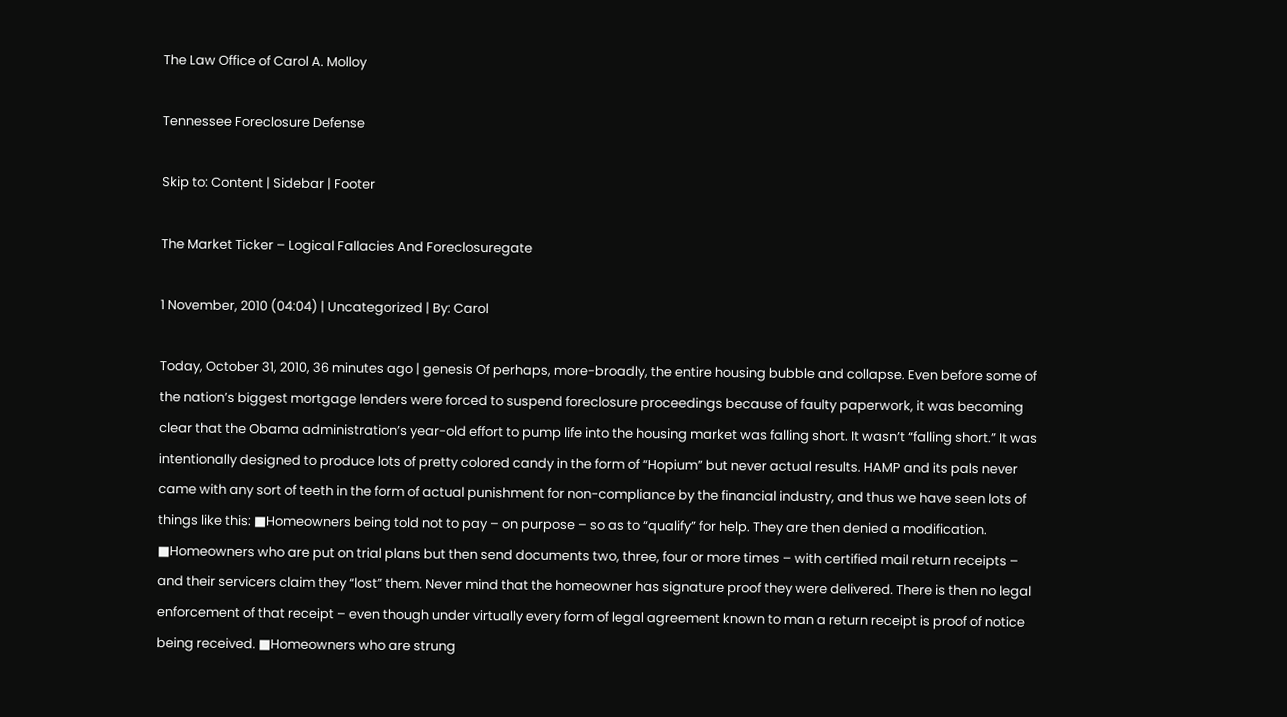The Law Office of Carol A. Molloy

Tennessee Foreclosure Defense

Skip to: Content | Sidebar | Footer

The Market Ticker – Logical Fallacies And Foreclosuregate

1 November, 2010 (04:04) | Uncategorized | By: Carol

Today, October 31, 2010, 36 minutes ago | genesis Of perhaps, more-broadly, the entire housing bubble and collapse. Even before some of the nation’s biggest mortgage lenders were forced to suspend foreclosure proceedings because of faulty paperwork, it was becoming clear that the Obama administration’s year-old effort to pump life into the housing market was falling short. It wasn’t “falling short.” It was intentionally designed to produce lots of pretty colored candy in the form of “Hopium” but never actual results. HAMP and its pals never came with any sort of teeth in the form of actual punishment for non-compliance by the financial industry, and thus we have seen lots of things like this: ■Homeowners being told not to pay – on purpose – so as to “qualify” for help. They are then denied a modification. ■Homeowners who are put on trial plans but then send documents two, three, four or more times – with certified mail return receipts – and their servicers claim they “lost” them. Never mind that the homeowner has signature proof they were delivered. There is then no legal enforcement of that receipt – even though under virtually every form of legal agreement known to man a return receipt is proof of notice being received. ■Homeowners who are strung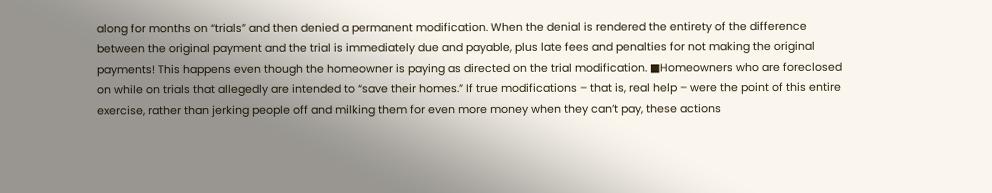along for months on “trials” and then denied a permanent modification. When the denial is rendered the entirety of the difference between the original payment and the trial is immediately due and payable, plus late fees and penalties for not making the original payments! This happens even though the homeowner is paying as directed on the trial modification. ■Homeowners who are foreclosed on while on trials that allegedly are intended to “save their homes.” If true modifications – that is, real help – were the point of this entire exercise, rather than jerking people off and milking them for even more money when they can’t pay, these actions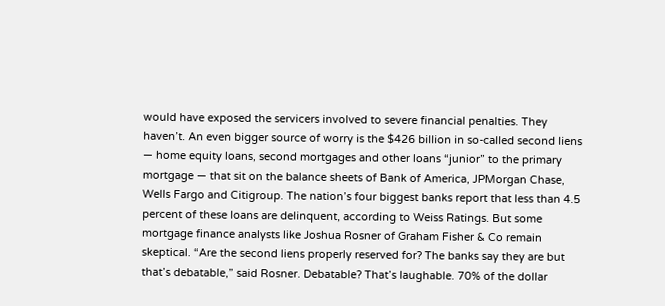would have exposed the servicers involved to severe financial penalties. They haven’t. An even bigger source of worry is the $426 billion in so-called second liens — home equity loans, second mortgages and other loans “junior” to the primary mortgage — that sit on the balance sheets of Bank of America, JPMorgan Chase, Wells Fargo and Citigroup. The nation’s four biggest banks report that less than 4.5 percent of these loans are delinquent, according to Weiss Ratings. But some mortgage finance analysts like Joshua Rosner of Graham Fisher & Co remain skeptical. “Are the second liens properly reserved for? The banks say they are but that’s debatable,” said Rosner. Debatable? That’s laughable. 70% of the dollar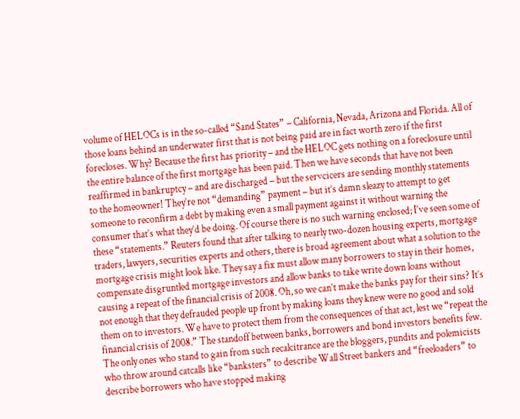volume of HELOCs is in the so-called “Sand States” – California, Nevada, Arizona and Florida. All of those loans behind an underwater first that is not being paid are in fact worth zero if the first forecloses. Why? Because the first has priority – and the HELOC gets nothing on a foreclosure until the entire balance of the first mortgage has been paid. Then we have seconds that have not been reaffirmed in bankruptcy – and are discharged – but the servcicers are sending monthly statements to the homeowner! They’re not “demanding” payment – but it’s damn sleazy to attempt to get someone to reconfirm a debt by making even a small payment against it without warning the consumer that’s what they’d be doing. Of course there is no such warning enclosed; I’ve seen some of these “statements.” Reuters found that after talking to nearly two-dozen housing experts, mortgage traders, lawyers, securities experts and others, there is broad agreement about what a solution to the mortgage crisis might look like. They say a fix must allow many borrowers to stay in their homes, compensate disgruntled mortgage investors and allow banks to take write down loans without causing a repeat of the financial crisis of 2008. Oh, so we can’t make the banks pay for their sins? It’s not enough that they defrauded people up front by making loans they knew were no good and sold them on to investors. We have to protect them from the consequences of that act, lest we “repeat the financial crisis of 2008.” The standoff between banks, borrowers and bond investors benefits few. The only ones who stand to gain from such recalcitrance are the bloggers, pundits and polemicists who throw around catcalls like “banksters” to describe Wall Street bankers and “freeloaders” to describe borrowers who have stopped making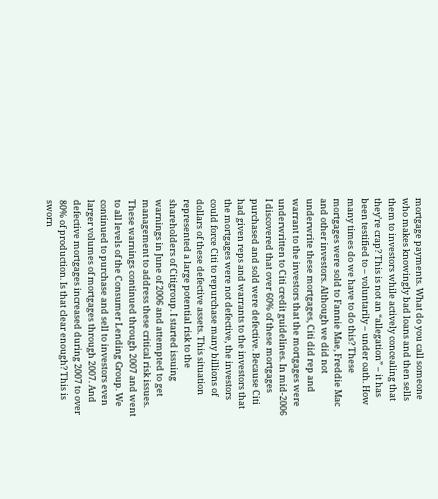mortgage payments. What do you call someone who makes knowingly bad loans and then sells them to investors while actively concealing that they’re crap? This is not an “allegation” – it has been testified to – voluntarily – under oath. How many times do we have to do this? These mortgages were sold to Fannie Mae, Freddie Mac and other investors. Although we did not underwrite these mortgages, Citi did rep and warrant to the investors that the mortgages were underwritten to Citi credit guidelines. In mid-2006 I discovered that over 60% of these mortgages purchased and sold were defective. Because Citi had given reps and warrants to the investors that the mortgages were not defective, the investors could force Citi to repurchase many billions of dollars of these defective assets. This situation represented a large potential risk to the shareholders of Citigroup. I started issuing warnings in June of 2006 and attempted to get management to address these critical risk issues. These warnings continued through 2007 and went to all levels of the Consumer Lending Group. We continued to purchase and sell to investors even larger volumes of mortgages through 2007. And defective mortgages increased during 2007 to over 80% of production. Is that clear enough? This is sworn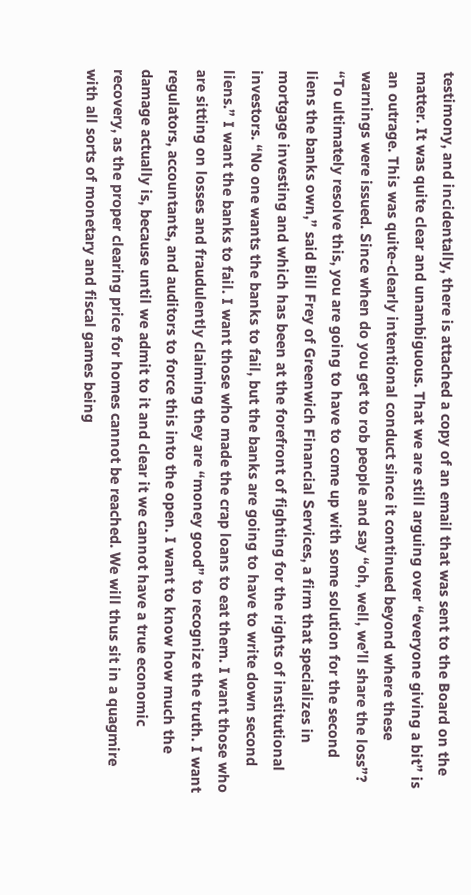testimony, and incidentally, there is attached a copy of an email that was sent to the Board on the matter. It was quite clear and unambiguous. That we are still arguing over “everyone giving a bit” is an outrage. This was quite-clearly intentional conduct since it continued beyond where these warnings were issued. Since when do you get to rob people and say “oh, well, we’ll share the loss”? “To ultimately resolve this, you are going to have to come up with some solution for the second liens the banks own,” said Bill Frey of Greenwich Financial Services, a firm that specializes in mortgage investing and which has been at the forefront of fighting for the rights of institutional investors. “No one wants the banks to fail, but the banks are going to have to write down second liens.” I want the banks to fail. I want those who made the crap loans to eat them. I want those who are sitting on losses and fraudulently claiming they are “money good” to recognize the truth. I want regulators, accountants, and auditors to force this into the open. I want to know how much the damage actually is, because until we admit to it and clear it we cannot have a true economic recovery, as the proper clearing price for homes cannot be reached. We will thus sit in a quagmire with all sorts of monetary and fiscal games being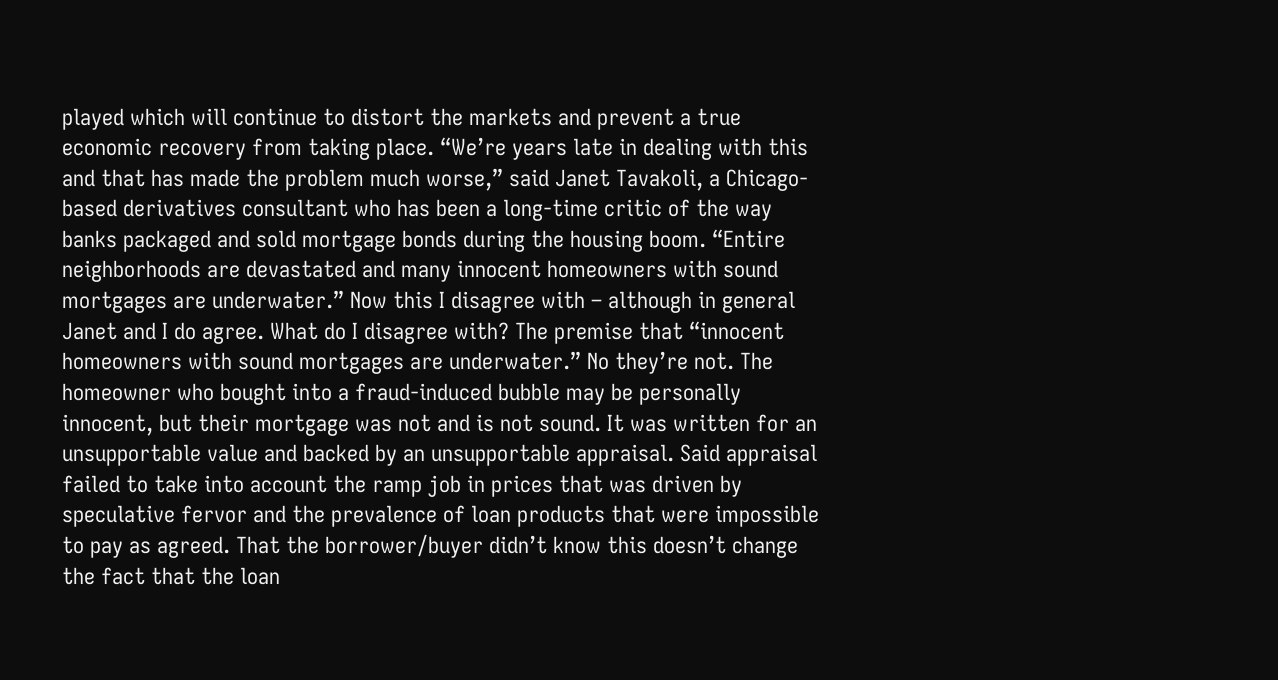played which will continue to distort the markets and prevent a true economic recovery from taking place. “We’re years late in dealing with this and that has made the problem much worse,” said Janet Tavakoli, a Chicago-based derivatives consultant who has been a long-time critic of the way banks packaged and sold mortgage bonds during the housing boom. “Entire neighborhoods are devastated and many innocent homeowners with sound mortgages are underwater.” Now this I disagree with – although in general Janet and I do agree. What do I disagree with? The premise that “innocent homeowners with sound mortgages are underwater.” No they’re not. The homeowner who bought into a fraud-induced bubble may be personally innocent, but their mortgage was not and is not sound. It was written for an unsupportable value and backed by an unsupportable appraisal. Said appraisal failed to take into account the ramp job in prices that was driven by speculative fervor and the prevalence of loan products that were impossible to pay as agreed. That the borrower/buyer didn’t know this doesn’t change the fact that the loan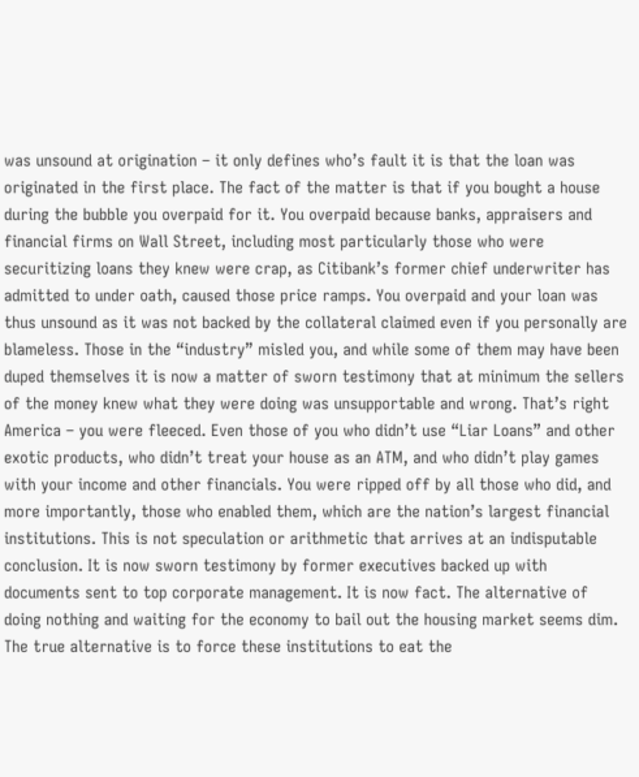was unsound at origination – it only defines who’s fault it is that the loan was originated in the first place. The fact of the matter is that if you bought a house during the bubble you overpaid for it. You overpaid because banks, appraisers and financial firms on Wall Street, including most particularly those who were securitizing loans they knew were crap, as Citibank’s former chief underwriter has admitted to under oath, caused those price ramps. You overpaid and your loan was thus unsound as it was not backed by the collateral claimed even if you personally are blameless. Those in the “industry” misled you, and while some of them may have been duped themselves it is now a matter of sworn testimony that at minimum the sellers of the money knew what they were doing was unsupportable and wrong. That’s right America – you were fleeced. Even those of you who didn’t use “Liar Loans” and other exotic products, who didn’t treat your house as an ATM, and who didn’t play games with your income and other financials. You were ripped off by all those who did, and more importantly, those who enabled them, which are the nation’s largest financial institutions. This is not speculation or arithmetic that arrives at an indisputable conclusion. It is now sworn testimony by former executives backed up with documents sent to top corporate management. It is now fact. The alternative of doing nothing and waiting for the economy to bail out the housing market seems dim. The true alternative is to force these institutions to eat the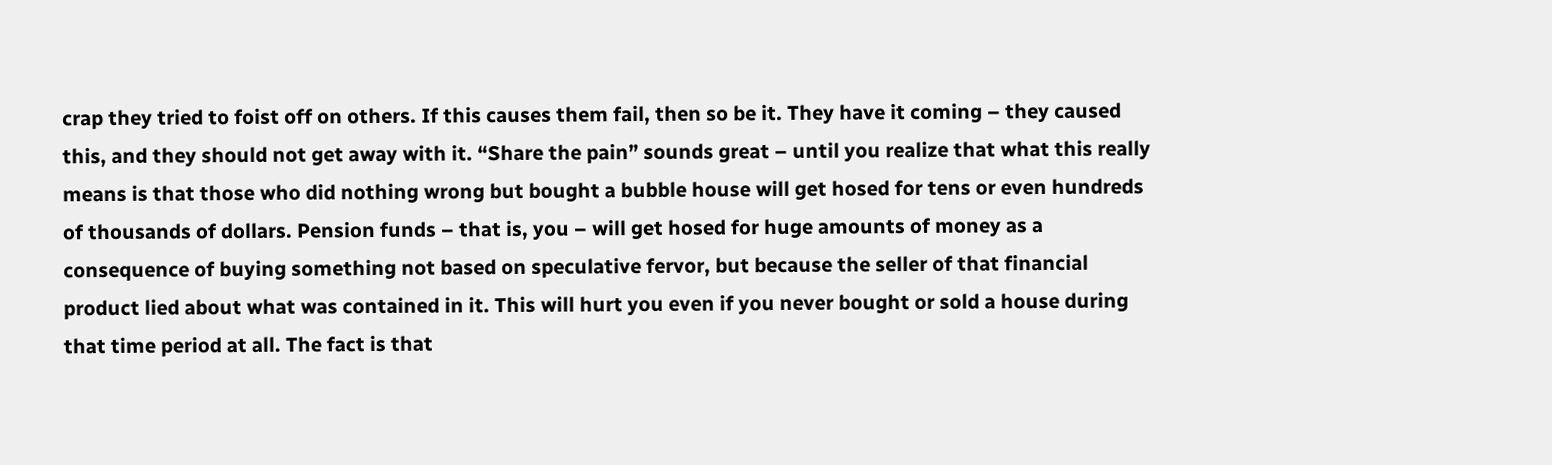crap they tried to foist off on others. If this causes them fail, then so be it. They have it coming – they caused this, and they should not get away with it. “Share the pain” sounds great – until you realize that what this really means is that those who did nothing wrong but bought a bubble house will get hosed for tens or even hundreds of thousands of dollars. Pension funds – that is, you – will get hosed for huge amounts of money as a consequence of buying something not based on speculative fervor, but because the seller of that financial product lied about what was contained in it. This will hurt you even if you never bought or sold a house during that time period at all. The fact is that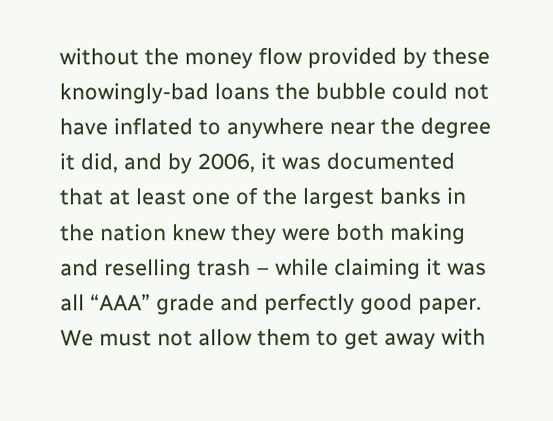without the money flow provided by these knowingly-bad loans the bubble could not have inflated to anywhere near the degree it did, and by 2006, it was documented that at least one of the largest banks in the nation knew they were both making and reselling trash – while claiming it was all “AAA” grade and perfectly good paper. We must not allow them to get away with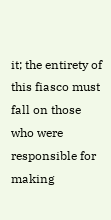it; the entirety of this fiasco must fall on those who were responsible for making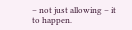– not just allowing – it to happen.